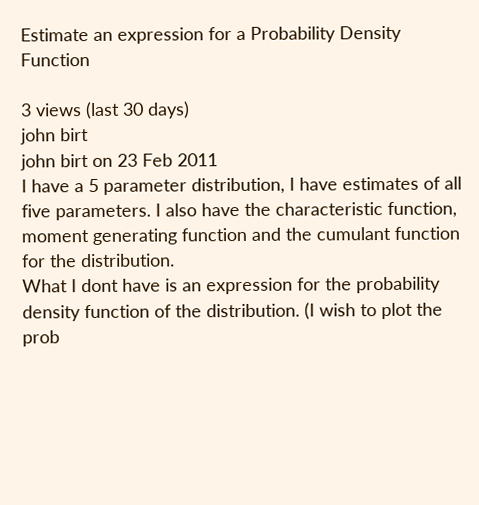Estimate an expression for a Probability Density Function

3 views (last 30 days)
john birt
john birt on 23 Feb 2011
I have a 5 parameter distribution, I have estimates of all five parameters. I also have the characteristic function, moment generating function and the cumulant function for the distribution.
What I dont have is an expression for the probability density function of the distribution. (I wish to plot the prob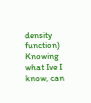density function)
Knowing what Ive I know, can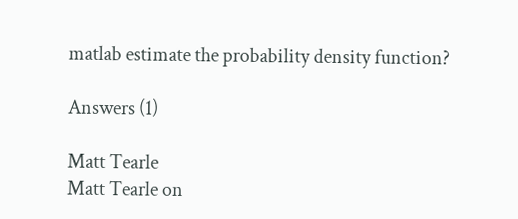matlab estimate the probability density function?

Answers (1)

Matt Tearle
Matt Tearle on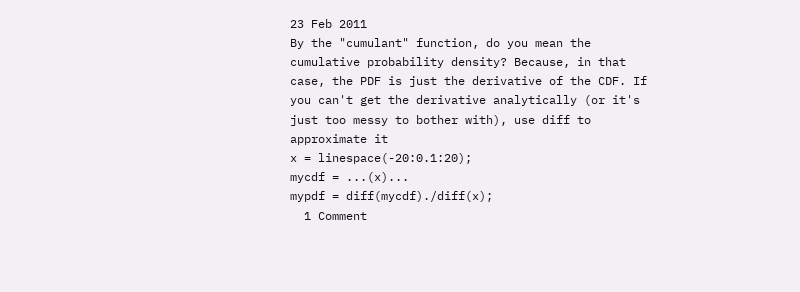23 Feb 2011
By the "cumulant" function, do you mean the cumulative probability density? Because, in that case, the PDF is just the derivative of the CDF. If you can't get the derivative analytically (or it's just too messy to bother with), use diff to approximate it
x = linespace(-20:0.1:20);
mycdf = ...(x)...
mypdf = diff(mycdf)./diff(x);
  1 Comment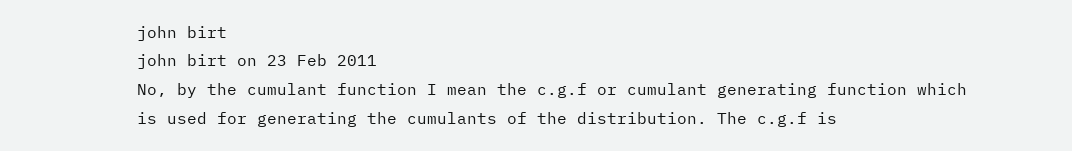john birt
john birt on 23 Feb 2011
No, by the cumulant function I mean the c.g.f or cumulant generating function which is used for generating the cumulants of the distribution. The c.g.f is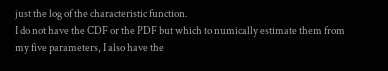just the log of the characteristic function.
I do not have the CDF or the PDF but which to numically estimate them from my five parameters, I also have the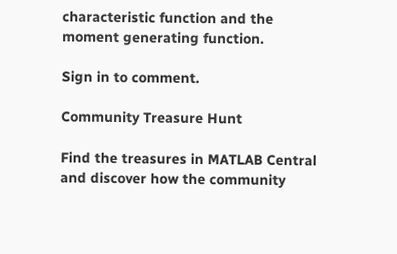characteristic function and the moment generating function.

Sign in to comment.

Community Treasure Hunt

Find the treasures in MATLAB Central and discover how the community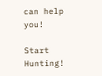can help you!

Start Hunting!